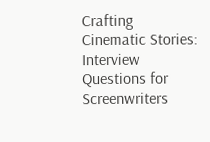Crafting Cinematic Stories: Interview Questions for Screenwriters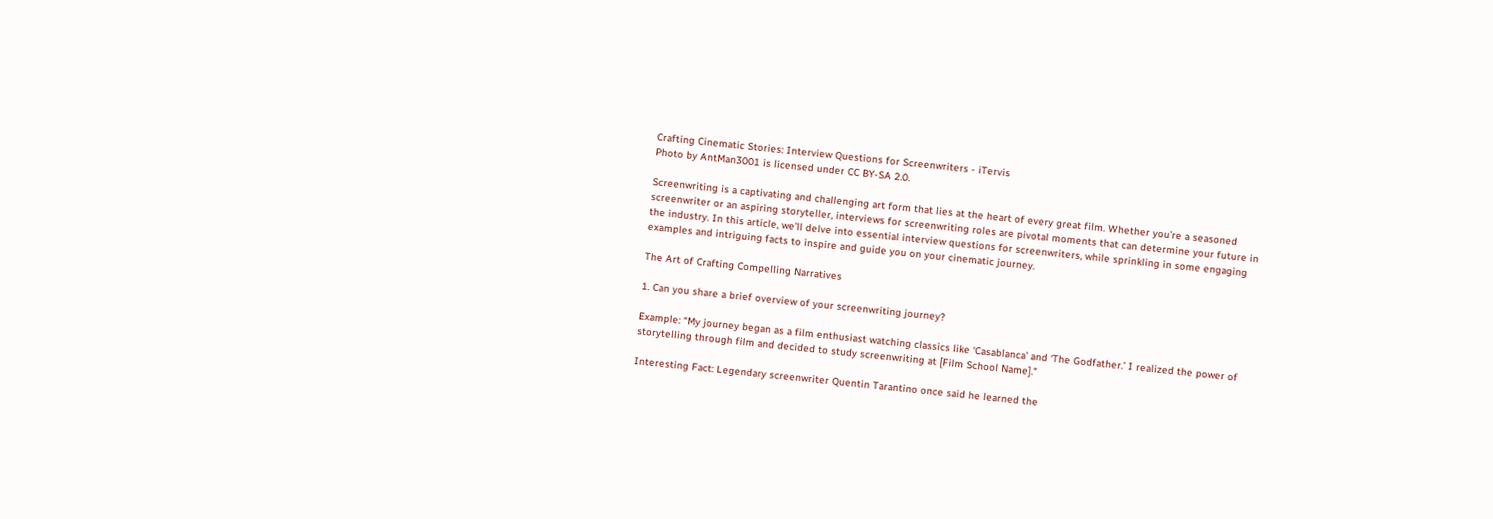Crafting Cinematic Stories: Interview Questions for Screenwriters - iTervis
Photo by AntMan3001 is licensed under CC BY-SA 2.0.

Screenwriting is a captivating and challenging art form that lies at the heart of every great film. Whether you’re a seasoned screenwriter or an aspiring storyteller, interviews for screenwriting roles are pivotal moments that can determine your future in the industry. In this article, we’ll delve into essential interview questions for screenwriters, while sprinkling in some engaging examples and intriguing facts to inspire and guide you on your cinematic journey.

The Art of Crafting Compelling Narratives

1. Can you share a brief overview of your screenwriting journey?

Example: “My journey began as a film enthusiast watching classics like ‘Casablanca’ and ‘The Godfather.’ I realized the power of storytelling through film and decided to study screenwriting at [Film School Name].”

Interesting Fact: Legendary screenwriter Quentin Tarantino once said he learned the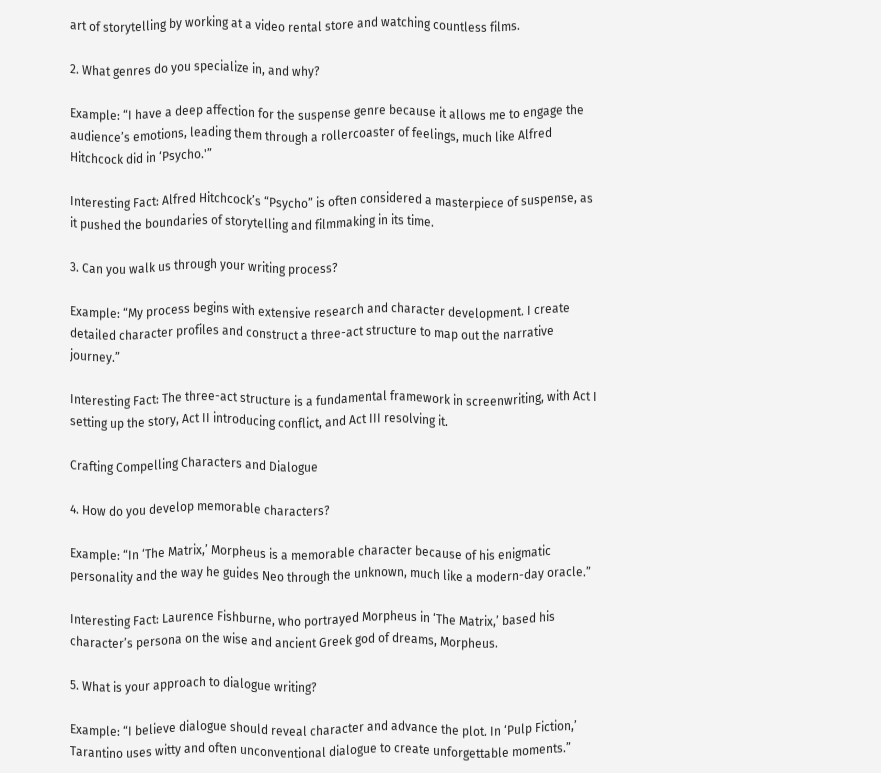art of storytelling by working at a video rental store and watching countless films.

2. What genres do you specialize in, and why?

Example: “I have a deep affection for the suspense genre because it allows me to engage the audience’s emotions, leading them through a rollercoaster of feelings, much like Alfred Hitchcock did in ‘Psycho.'”

Interesting Fact: Alfred Hitchcock’s “Psycho” is often considered a masterpiece of suspense, as it pushed the boundaries of storytelling and filmmaking in its time.

3. Can you walk us through your writing process?

Example: “My process begins with extensive research and character development. I create detailed character profiles and construct a three-act structure to map out the narrative journey.”

Interesting Fact: The three-act structure is a fundamental framework in screenwriting, with Act I setting up the story, Act II introducing conflict, and Act III resolving it.

Crafting Compelling Characters and Dialogue

4. How do you develop memorable characters?

Example: “In ‘The Matrix,’ Morpheus is a memorable character because of his enigmatic personality and the way he guides Neo through the unknown, much like a modern-day oracle.”

Interesting Fact: Laurence Fishburne, who portrayed Morpheus in ‘The Matrix,’ based his character’s persona on the wise and ancient Greek god of dreams, Morpheus.

5. What is your approach to dialogue writing?

Example: “I believe dialogue should reveal character and advance the plot. In ‘Pulp Fiction,’ Tarantino uses witty and often unconventional dialogue to create unforgettable moments.”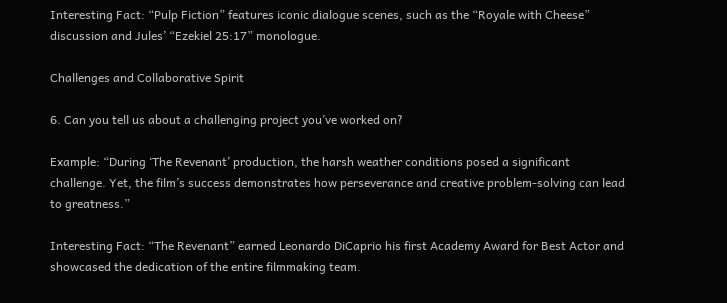Interesting Fact: “Pulp Fiction” features iconic dialogue scenes, such as the “Royale with Cheese” discussion and Jules’ “Ezekiel 25:17” monologue.

Challenges and Collaborative Spirit

6. Can you tell us about a challenging project you’ve worked on?

Example: “During ‘The Revenant’ production, the harsh weather conditions posed a significant challenge. Yet, the film’s success demonstrates how perseverance and creative problem-solving can lead to greatness.”

Interesting Fact: “The Revenant” earned Leonardo DiCaprio his first Academy Award for Best Actor and showcased the dedication of the entire filmmaking team.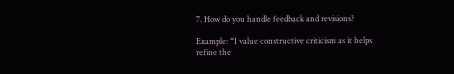7. How do you handle feedback and revisions?

Example: “I value constructive criticism as it helps refine the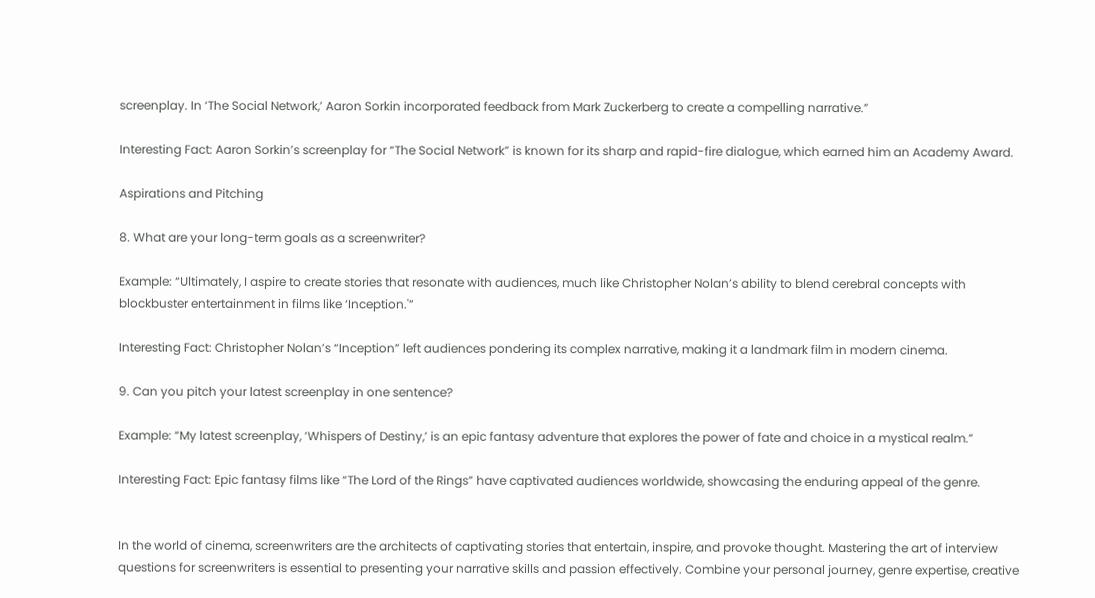screenplay. In ‘The Social Network,’ Aaron Sorkin incorporated feedback from Mark Zuckerberg to create a compelling narrative.”

Interesting Fact: Aaron Sorkin’s screenplay for “The Social Network” is known for its sharp and rapid-fire dialogue, which earned him an Academy Award.

Aspirations and Pitching

8. What are your long-term goals as a screenwriter?

Example: “Ultimately, I aspire to create stories that resonate with audiences, much like Christopher Nolan’s ability to blend cerebral concepts with blockbuster entertainment in films like ‘Inception.'”

Interesting Fact: Christopher Nolan’s “Inception” left audiences pondering its complex narrative, making it a landmark film in modern cinema.

9. Can you pitch your latest screenplay in one sentence?

Example: “My latest screenplay, ‘Whispers of Destiny,’ is an epic fantasy adventure that explores the power of fate and choice in a mystical realm.”

Interesting Fact: Epic fantasy films like “The Lord of the Rings” have captivated audiences worldwide, showcasing the enduring appeal of the genre.


In the world of cinema, screenwriters are the architects of captivating stories that entertain, inspire, and provoke thought. Mastering the art of interview questions for screenwriters is essential to presenting your narrative skills and passion effectively. Combine your personal journey, genre expertise, creative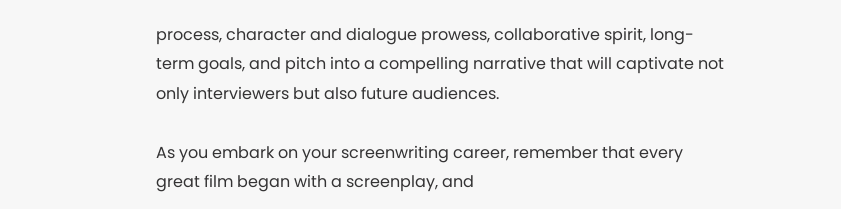process, character and dialogue prowess, collaborative spirit, long-term goals, and pitch into a compelling narrative that will captivate not only interviewers but also future audiences.

As you embark on your screenwriting career, remember that every great film began with a screenplay, and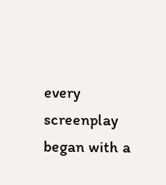every screenplay began with a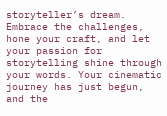storyteller’s dream. Embrace the challenges, hone your craft, and let your passion for storytelling shine through your words. Your cinematic journey has just begun, and the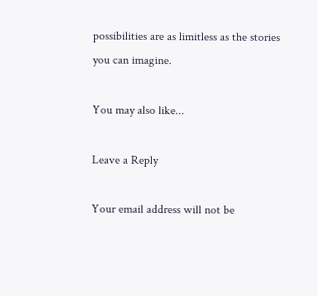possibilities are as limitless as the stories you can imagine.

You may also like...

Leave a Reply

Your email address will not be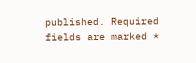published. Required fields are marked *